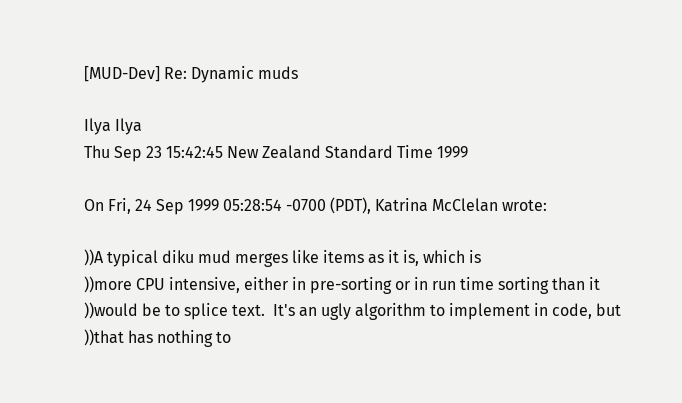[MUD-Dev] Re: Dynamic muds

Ilya Ilya
Thu Sep 23 15:42:45 New Zealand Standard Time 1999

On Fri, 24 Sep 1999 05:28:54 -0700 (PDT), Katrina McClelan wrote:

))A typical diku mud merges like items as it is, which is
))more CPU intensive, either in pre-sorting or in run time sorting than it
))would be to splice text.  It's an ugly algorithm to implement in code, but
))that has nothing to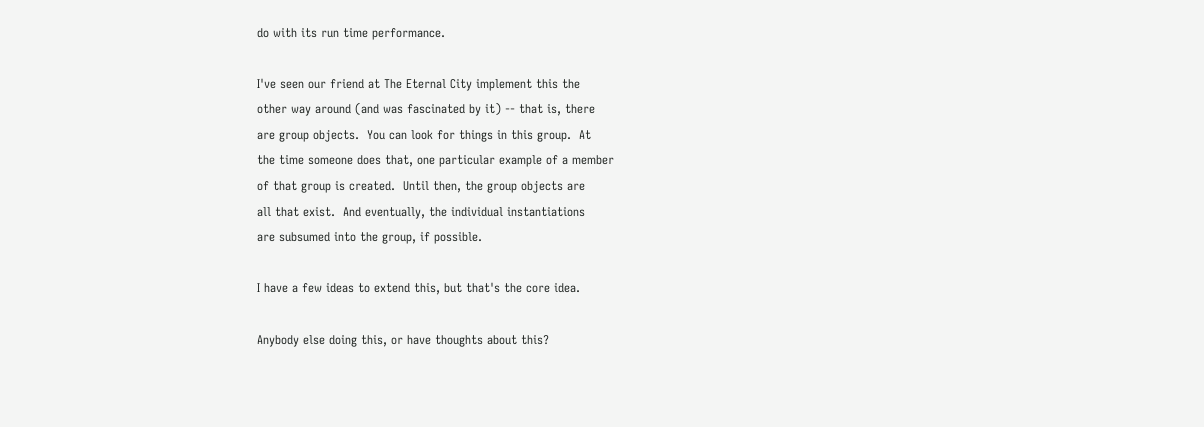do with its run time performance.

I've seen our friend at The Eternal City implement this the
other way around (and was fascinated by it) -- that is, there
are group objects.  You can look for things in this group.  At
the time someone does that, one particular example of a member
of that group is created.  Until then, the group objects are
all that exist.  And eventually, the individual instantiations
are subsumed into the group, if possible.

I have a few ideas to extend this, but that's the core idea.

Anybody else doing this, or have thoughts about this?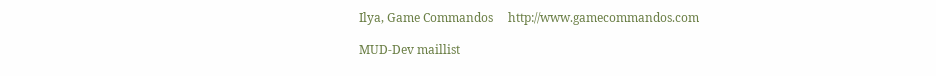Ilya, Game Commandos     http://www.gamecommandos.com

MUD-Dev maillist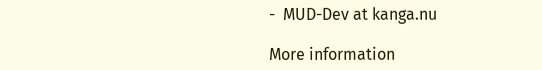-  MUD-Dev at kanga.nu

More information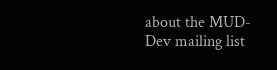about the MUD-Dev mailing list